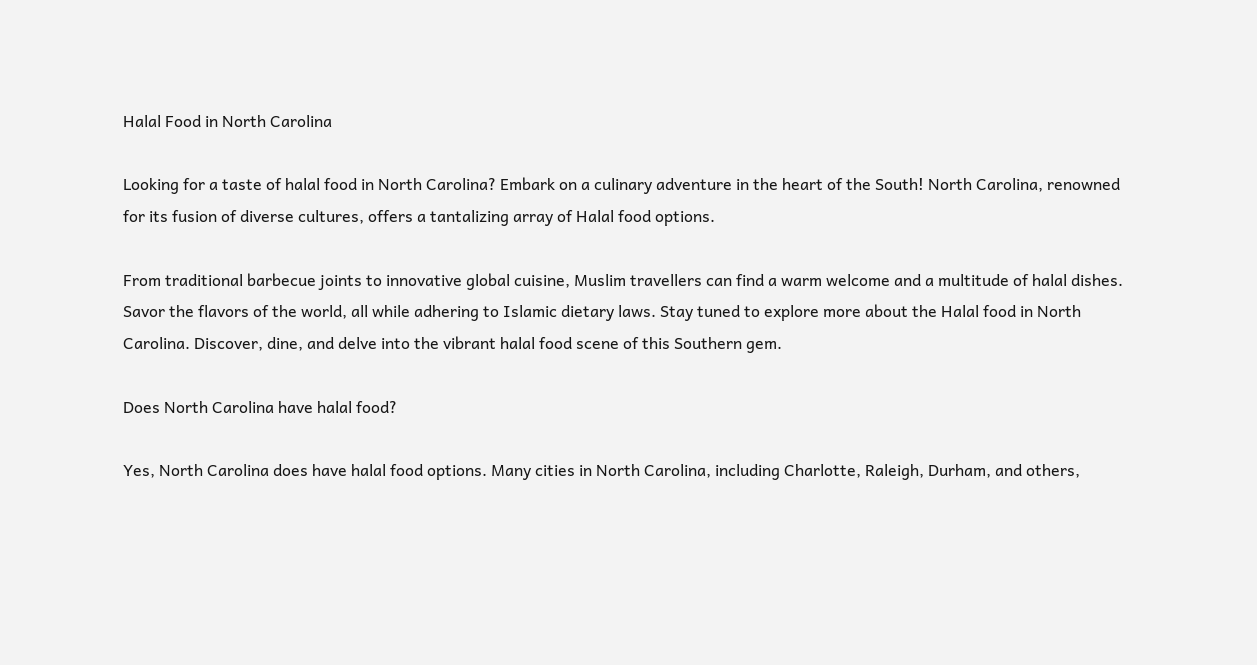Halal Food in North Carolina

Looking for a taste of halal food in North Carolina? Embark on a culinary adventure in the heart of the South! North Carolina, renowned for its fusion of diverse cultures, offers a tantalizing array of Halal food options.

From traditional barbecue joints to innovative global cuisine, Muslim travellers can find a warm welcome and a multitude of halal dishes. Savor the flavors of the world, all while adhering to Islamic dietary laws. Stay tuned to explore more about the Halal food in North Carolina. Discover, dine, and delve into the vibrant halal food scene of this Southern gem.

Does North Carolina have halal food?

Yes, North Carolina does have halal food options. Many cities in North Carolina, including Charlotte, Raleigh, Durham, and others,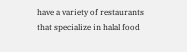have a variety of restaurants that specialize in halal food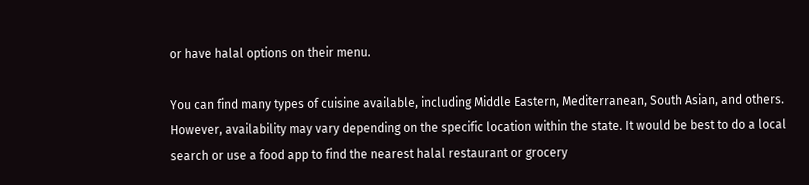or have halal options on their menu.

You can find many types of cuisine available, including Middle Eastern, Mediterranean, South Asian, and others. However, availability may vary depending on the specific location within the state. It would be best to do a local search or use a food app to find the nearest halal restaurant or grocery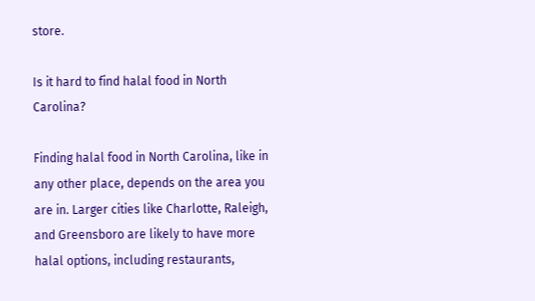store.

Is it hard to find halal food in North Carolina?

Finding halal food in North Carolina, like in any other place, depends on the area you are in. Larger cities like Charlotte, Raleigh, and Greensboro are likely to have more halal options, including restaurants,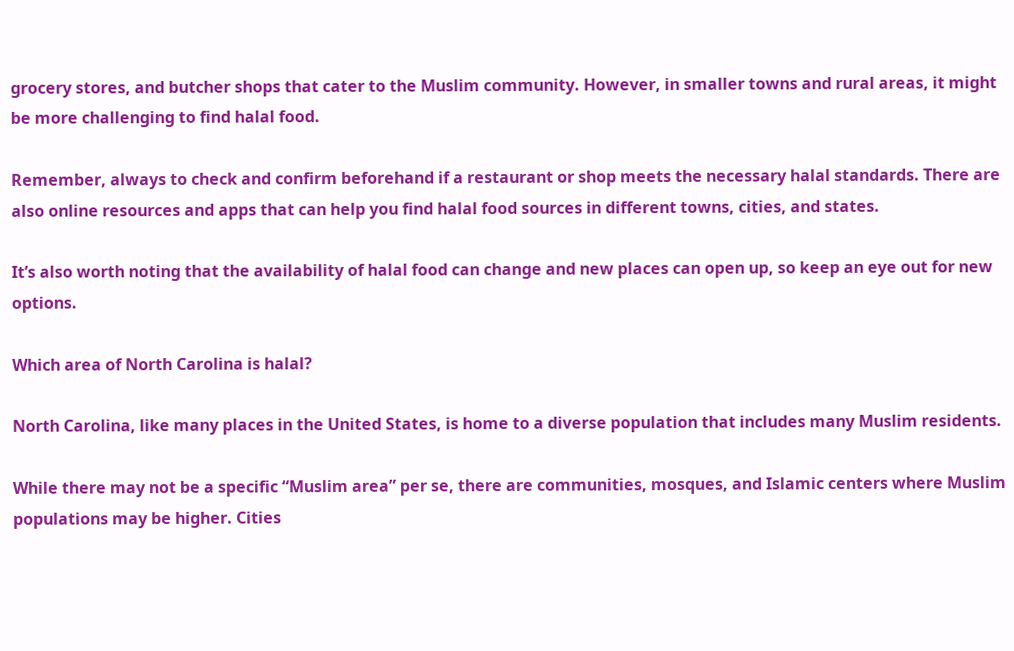grocery stores, and butcher shops that cater to the Muslim community. However, in smaller towns and rural areas, it might be more challenging to find halal food.

Remember, always to check and confirm beforehand if a restaurant or shop meets the necessary halal standards. There are also online resources and apps that can help you find halal food sources in different towns, cities, and states.

It’s also worth noting that the availability of halal food can change and new places can open up, so keep an eye out for new options.

Which area of North Carolina is halal?

North Carolina, like many places in the United States, is home to a diverse population that includes many Muslim residents.

While there may not be a specific “Muslim area” per se, there are communities, mosques, and Islamic centers where Muslim populations may be higher. Cities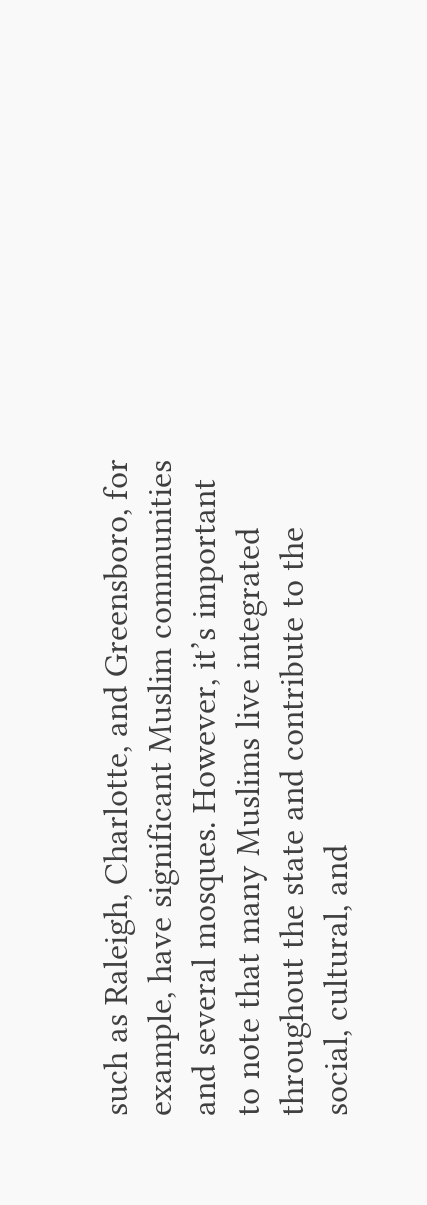such as Raleigh, Charlotte, and Greensboro, for example, have significant Muslim communities and several mosques. However, it’s important to note that many Muslims live integrated throughout the state and contribute to the social, cultural, and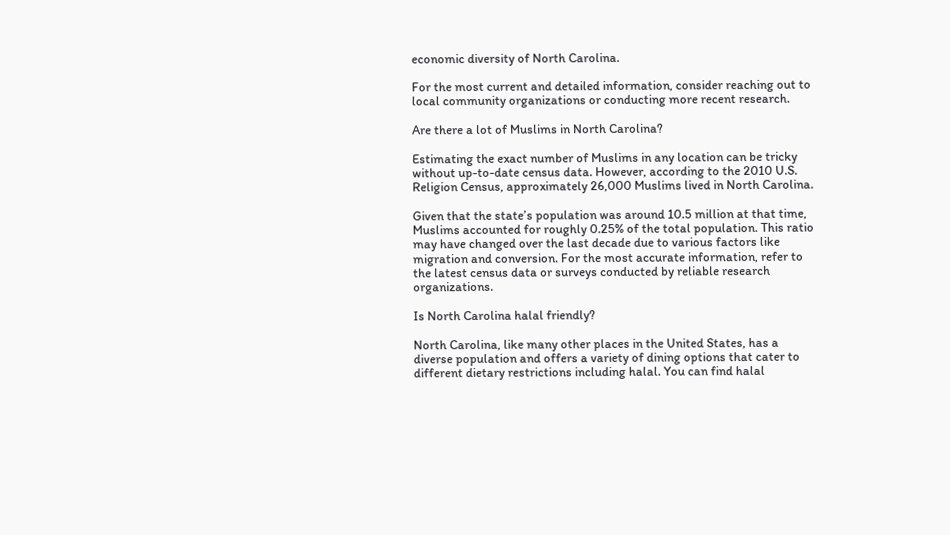economic diversity of North Carolina.

For the most current and detailed information, consider reaching out to local community organizations or conducting more recent research.

Are there a lot of Muslims in North Carolina?

Estimating the exact number of Muslims in any location can be tricky without up-to-date census data. However, according to the 2010 U.S. Religion Census, approximately 26,000 Muslims lived in North Carolina.

Given that the state’s population was around 10.5 million at that time, Muslims accounted for roughly 0.25% of the total population. This ratio may have changed over the last decade due to various factors like migration and conversion. For the most accurate information, refer to the latest census data or surveys conducted by reliable research organizations.

Is North Carolina halal friendly?

North Carolina, like many other places in the United States, has a diverse population and offers a variety of dining options that cater to different dietary restrictions including halal. You can find halal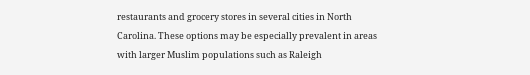restaurants and grocery stores in several cities in North Carolina. These options may be especially prevalent in areas with larger Muslim populations such as Raleigh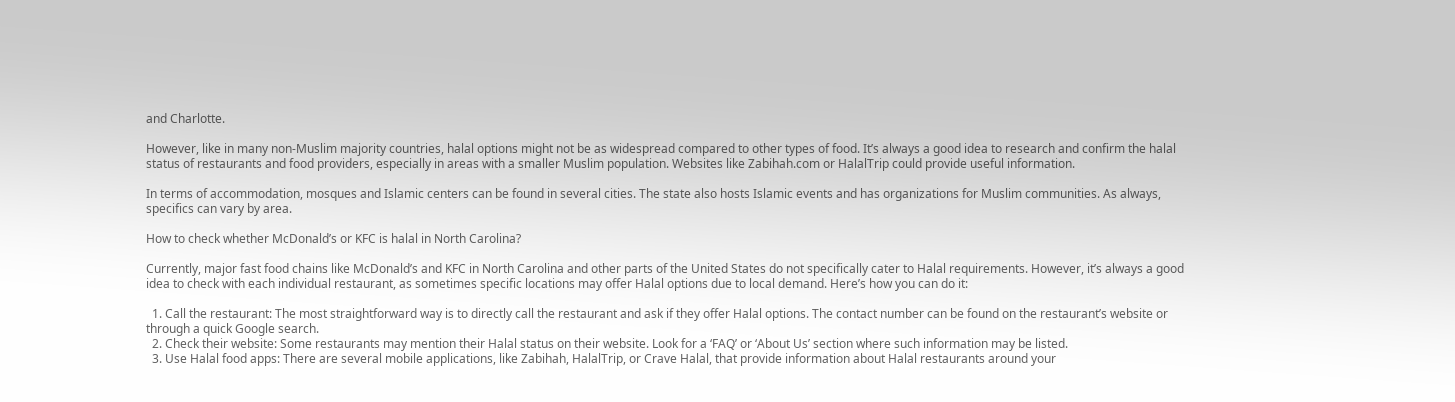and Charlotte.

However, like in many non-Muslim majority countries, halal options might not be as widespread compared to other types of food. It’s always a good idea to research and confirm the halal status of restaurants and food providers, especially in areas with a smaller Muslim population. Websites like Zabihah.com or HalalTrip could provide useful information.

In terms of accommodation, mosques and Islamic centers can be found in several cities. The state also hosts Islamic events and has organizations for Muslim communities. As always, specifics can vary by area.

How to check whether McDonald’s or KFC is halal in North Carolina?

Currently, major fast food chains like McDonald’s and KFC in North Carolina and other parts of the United States do not specifically cater to Halal requirements. However, it’s always a good idea to check with each individual restaurant, as sometimes specific locations may offer Halal options due to local demand. Here’s how you can do it:

  1. Call the restaurant: The most straightforward way is to directly call the restaurant and ask if they offer Halal options. The contact number can be found on the restaurant’s website or through a quick Google search.
  2. Check their website: Some restaurants may mention their Halal status on their website. Look for a ‘FAQ’ or ‘About Us’ section where such information may be listed.
  3. Use Halal food apps: There are several mobile applications, like Zabihah, HalalTrip, or Crave Halal, that provide information about Halal restaurants around your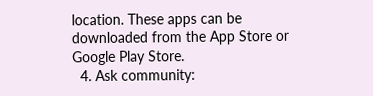location. These apps can be downloaded from the App Store or Google Play Store.
  4. Ask community: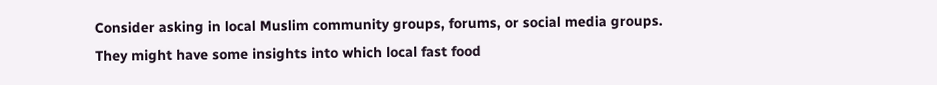Consider asking in local Muslim community groups, forums, or social media groups. They might have some insights into which local fast food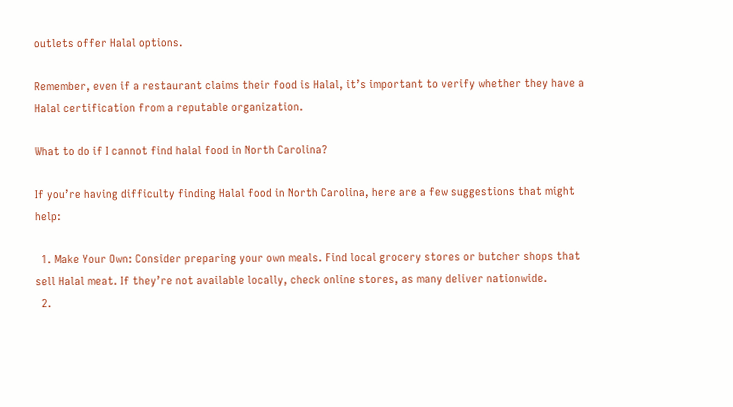outlets offer Halal options.

Remember, even if a restaurant claims their food is Halal, it’s important to verify whether they have a Halal certification from a reputable organization.

What to do if I cannot find halal food in North Carolina?

If you’re having difficulty finding Halal food in North Carolina, here are a few suggestions that might help:

  1. Make Your Own: Consider preparing your own meals. Find local grocery stores or butcher shops that sell Halal meat. If they’re not available locally, check online stores, as many deliver nationwide.
  2.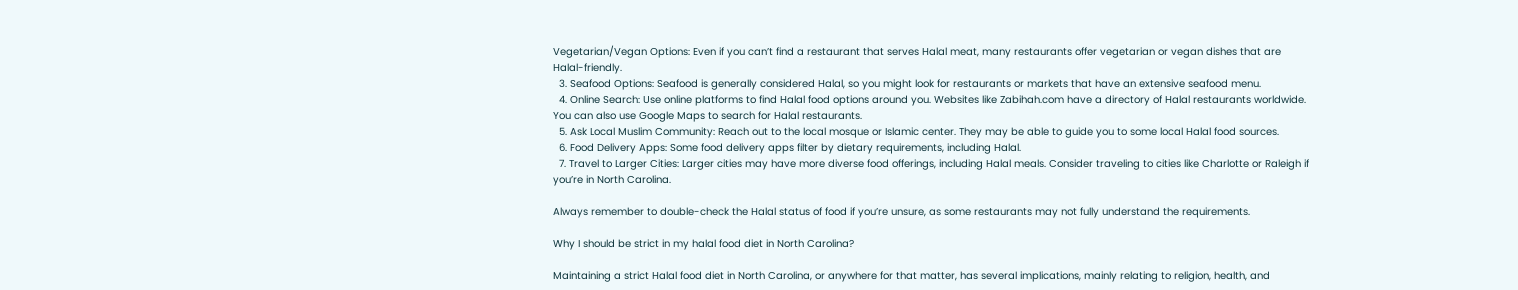Vegetarian/Vegan Options: Even if you can’t find a restaurant that serves Halal meat, many restaurants offer vegetarian or vegan dishes that are Halal-friendly.
  3. Seafood Options: Seafood is generally considered Halal, so you might look for restaurants or markets that have an extensive seafood menu.
  4. Online Search: Use online platforms to find Halal food options around you. Websites like Zabihah.com have a directory of Halal restaurants worldwide. You can also use Google Maps to search for Halal restaurants.
  5. Ask Local Muslim Community: Reach out to the local mosque or Islamic center. They may be able to guide you to some local Halal food sources.
  6. Food Delivery Apps: Some food delivery apps filter by dietary requirements, including Halal.
  7. Travel to Larger Cities: Larger cities may have more diverse food offerings, including Halal meals. Consider traveling to cities like Charlotte or Raleigh if you’re in North Carolina.

Always remember to double-check the Halal status of food if you’re unsure, as some restaurants may not fully understand the requirements.

Why I should be strict in my halal food diet in North Carolina?

Maintaining a strict Halal food diet in North Carolina, or anywhere for that matter, has several implications, mainly relating to religion, health, and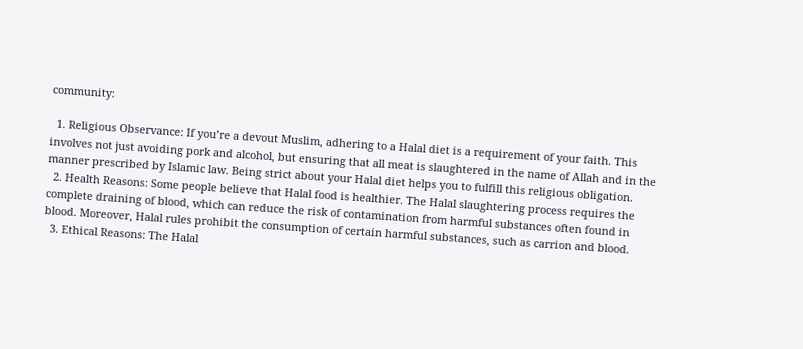community:

  1. Religious Observance: If you’re a devout Muslim, adhering to a Halal diet is a requirement of your faith. This involves not just avoiding pork and alcohol, but ensuring that all meat is slaughtered in the name of Allah and in the manner prescribed by Islamic law. Being strict about your Halal diet helps you to fulfill this religious obligation.
  2. Health Reasons: Some people believe that Halal food is healthier. The Halal slaughtering process requires the complete draining of blood, which can reduce the risk of contamination from harmful substances often found in blood. Moreover, Halal rules prohibit the consumption of certain harmful substances, such as carrion and blood.
  3. Ethical Reasons: The Halal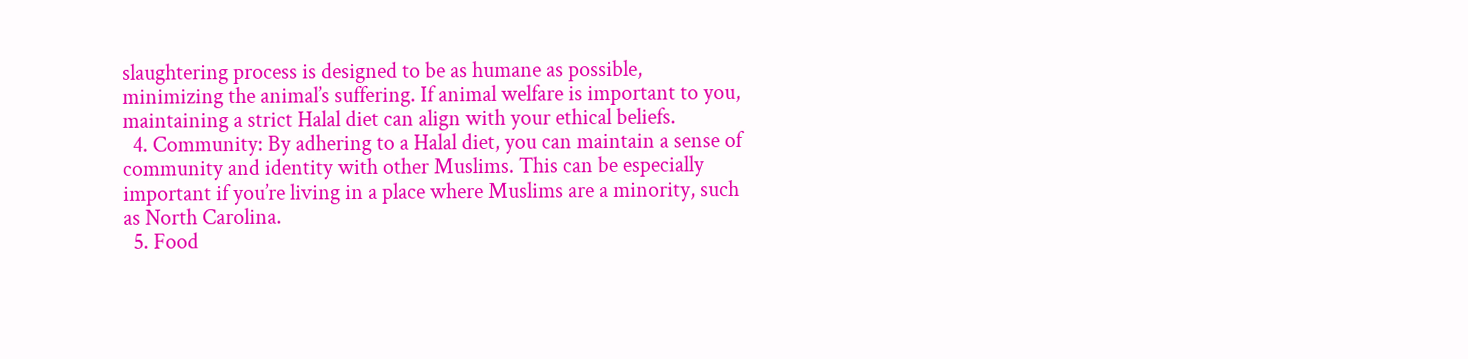slaughtering process is designed to be as humane as possible, minimizing the animal’s suffering. If animal welfare is important to you, maintaining a strict Halal diet can align with your ethical beliefs.
  4. Community: By adhering to a Halal diet, you can maintain a sense of community and identity with other Muslims. This can be especially important if you’re living in a place where Muslims are a minority, such as North Carolina.
  5. Food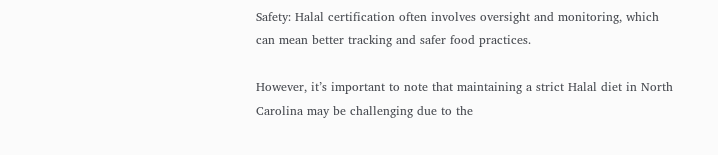Safety: Halal certification often involves oversight and monitoring, which can mean better tracking and safer food practices.

However, it’s important to note that maintaining a strict Halal diet in North Carolina may be challenging due to the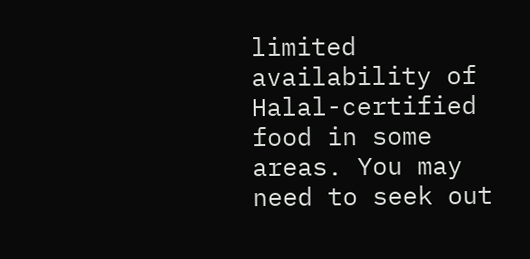limited availability of Halal-certified food in some areas. You may need to seek out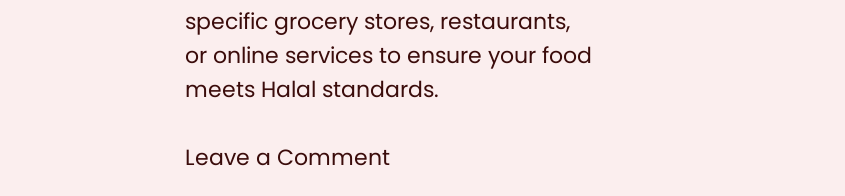specific grocery stores, restaurants, or online services to ensure your food meets Halal standards.

Leave a Comment